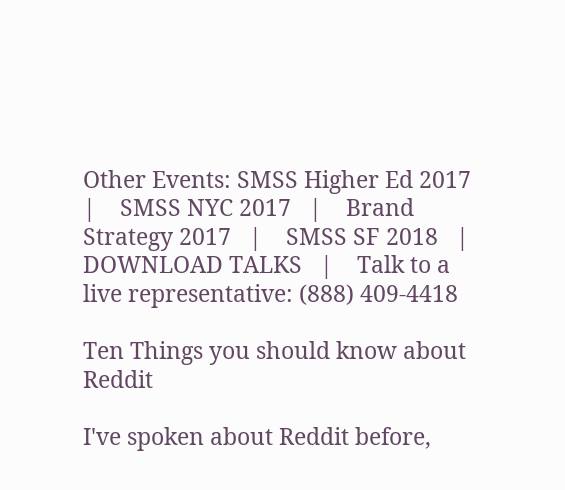Other Events: SMSS Higher Ed 2017   |    SMSS NYC 2017   |    Brand Strategy 2017   |    SMSS SF 2018   |    DOWNLOAD TALKS   |    Talk to a live representative: (888) 409-4418

Ten Things you should know about Reddit

I've spoken about Reddit before,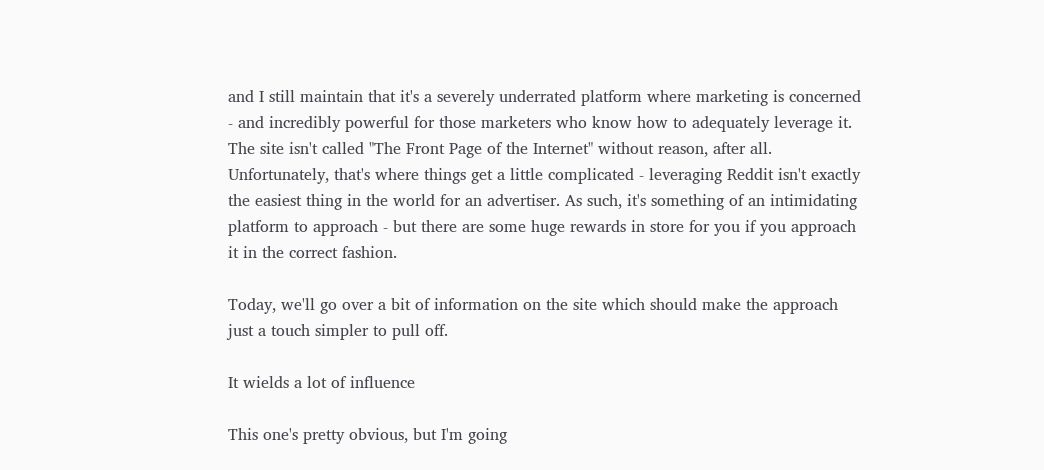and I still maintain that it's a severely underrated platform where marketing is concerned - and incredibly powerful for those marketers who know how to adequately leverage it. The site isn't called "The Front Page of the Internet" without reason, after all.  Unfortunately, that's where things get a little complicated - leveraging Reddit isn't exactly the easiest thing in the world for an advertiser. As such, it's something of an intimidating platform to approach - but there are some huge rewards in store for you if you approach it in the correct fashion.

Today, we'll go over a bit of information on the site which should make the approach just a touch simpler to pull off.

It wields a lot of influence

This one's pretty obvious, but I'm going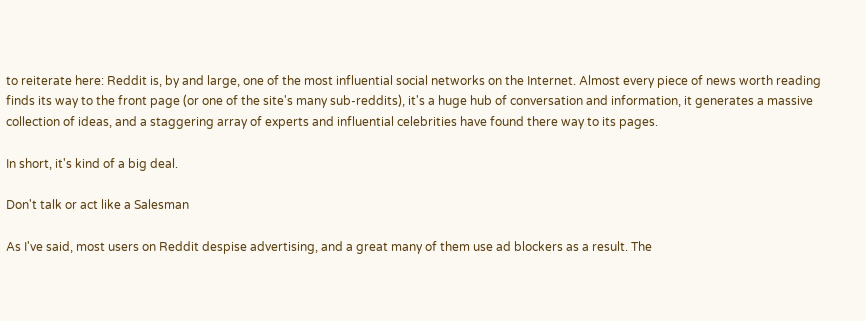to reiterate here: Reddit is, by and large, one of the most influential social networks on the Internet. Almost every piece of news worth reading finds its way to the front page (or one of the site's many sub-reddits), it's a huge hub of conversation and information, it generates a massive collection of ideas, and a staggering array of experts and influential celebrities have found there way to its pages.

In short, it's kind of a big deal.

Don't talk or act like a Salesman

As I've said, most users on Reddit despise advertising, and a great many of them use ad blockers as a result. The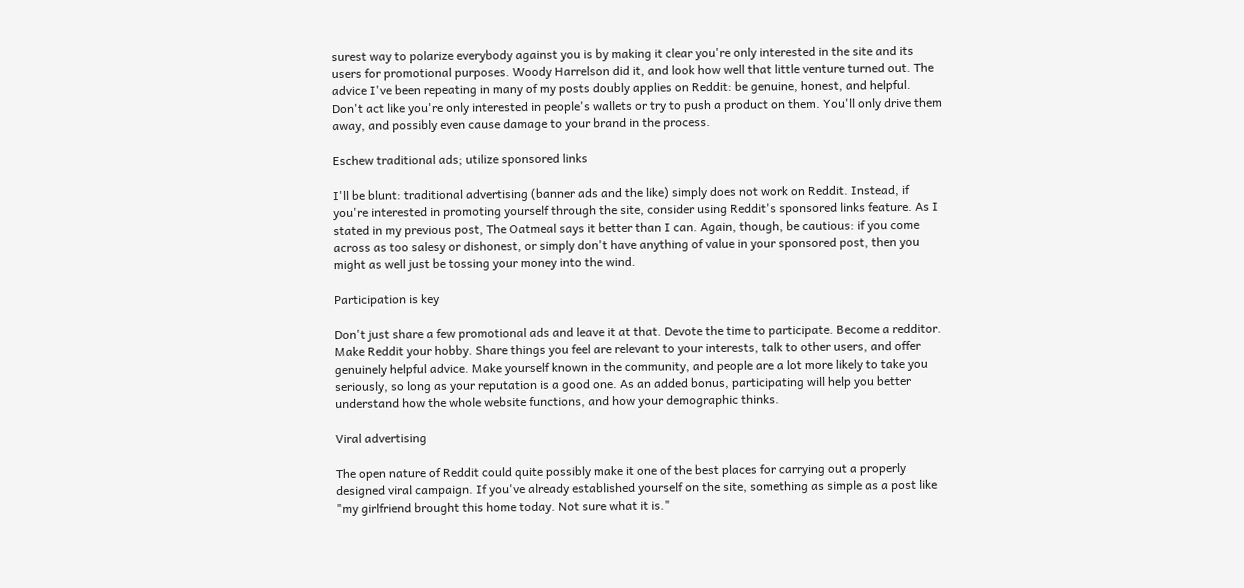surest way to polarize everybody against you is by making it clear you're only interested in the site and its users for promotional purposes. Woody Harrelson did it, and look how well that little venture turned out. The advice I've been repeating in many of my posts doubly applies on Reddit: be genuine, honest, and helpful. Don't act like you're only interested in people's wallets or try to push a product on them. You'll only drive them away, and possibly even cause damage to your brand in the process.

Eschew traditional ads; utilize sponsored links

I'll be blunt: traditional advertising (banner ads and the like) simply does not work on Reddit. Instead, if you're interested in promoting yourself through the site, consider using Reddit's sponsored links feature. As I stated in my previous post, The Oatmeal says it better than I can. Again, though, be cautious: if you come across as too salesy or dishonest, or simply don't have anything of value in your sponsored post, then you might as well just be tossing your money into the wind.

Participation is key

Don't just share a few promotional ads and leave it at that. Devote the time to participate. Become a redditor. Make Reddit your hobby. Share things you feel are relevant to your interests, talk to other users, and offer genuinely helpful advice. Make yourself known in the community, and people are a lot more likely to take you seriously, so long as your reputation is a good one. As an added bonus, participating will help you better understand how the whole website functions, and how your demographic thinks.

Viral advertising

The open nature of Reddit could quite possibly make it one of the best places for carrying out a properly designed viral campaign. If you've already established yourself on the site, something as simple as a post like "my girlfriend brought this home today. Not sure what it is."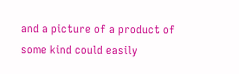and a picture of a product of some kind could easily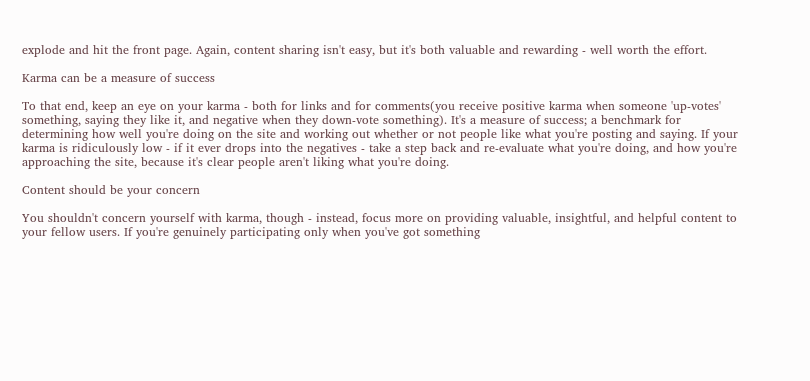explode and hit the front page. Again, content sharing isn't easy, but it's both valuable and rewarding - well worth the effort.

Karma can be a measure of success

To that end, keep an eye on your karma - both for links and for comments(you receive positive karma when someone 'up-votes' something, saying they like it, and negative when they down-vote something). It's a measure of success; a benchmark for determining how well you're doing on the site and working out whether or not people like what you're posting and saying. If your karma is ridiculously low - if it ever drops into the negatives - take a step back and re-evaluate what you're doing, and how you're approaching the site, because it's clear people aren't liking what you're doing.

Content should be your concern

You shouldn't concern yourself with karma, though - instead, focus more on providing valuable, insightful, and helpful content to your fellow users. If you're genuinely participating only when you've got something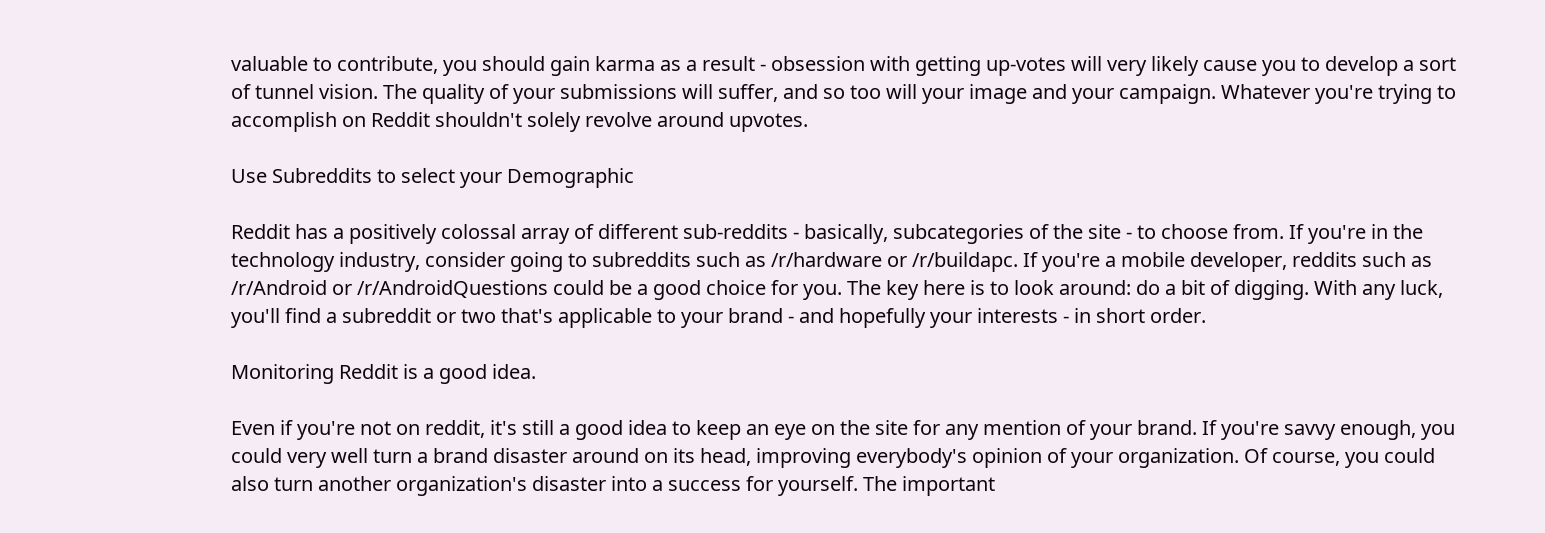valuable to contribute, you should gain karma as a result - obsession with getting up-votes will very likely cause you to develop a sort of tunnel vision. The quality of your submissions will suffer, and so too will your image and your campaign. Whatever you're trying to accomplish on Reddit shouldn't solely revolve around upvotes.

Use Subreddits to select your Demographic

Reddit has a positively colossal array of different sub-reddits - basically, subcategories of the site - to choose from. If you're in the technology industry, consider going to subreddits such as /r/hardware or /r/buildapc. If you're a mobile developer, reddits such as /r/Android or /r/AndroidQuestions could be a good choice for you. The key here is to look around: do a bit of digging. With any luck, you'll find a subreddit or two that's applicable to your brand - and hopefully your interests - in short order.

Monitoring Reddit is a good idea.

Even if you're not on reddit, it's still a good idea to keep an eye on the site for any mention of your brand. If you're savvy enough, you could very well turn a brand disaster around on its head, improving everybody's opinion of your organization. Of course, you could also turn another organization's disaster into a success for yourself. The important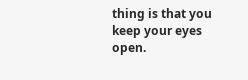thing is that you keep your eyes open.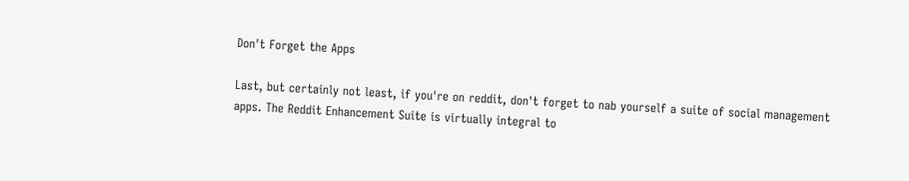Don't Forget the Apps

Last, but certainly not least, if you're on reddit, don't forget to nab yourself a suite of social management apps. The Reddit Enhancement Suite is virtually integral to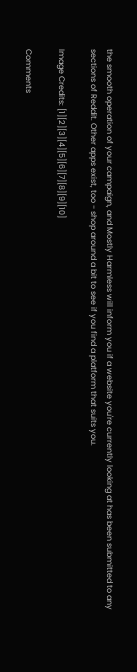the smooth operation of your campaign, and Mostly Harmless will inform you if a website you're currently looking at has been submitted to any sections of Reddit. Other apps exist, too - shop around a bit to see if you find a platform that suits you.

Image Credits: [1][2][3][4][5][6][7][8][9][10]

Comments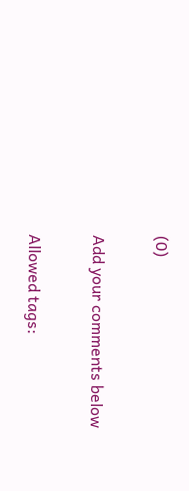(0)

Add your comments below

Allowed tags: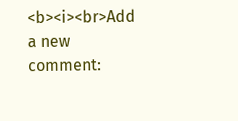<b><i><br>Add a new comment: